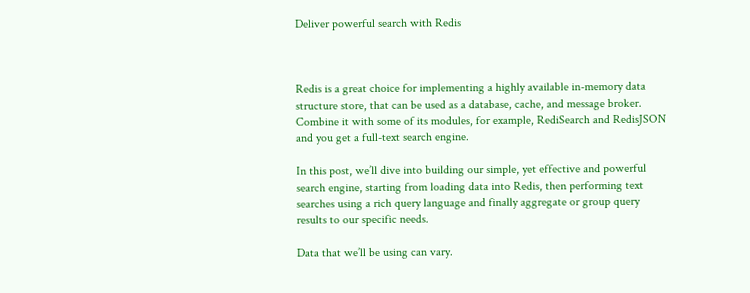Deliver powerful search with Redis



Redis is a great choice for implementing a highly available in-memory data structure store, that can be used as a database, cache, and message broker. Combine it with some of its modules, for example, RediSearch and RedisJSON and you get a full-text search engine.

In this post, we’ll dive into building our simple, yet effective and powerful search engine, starting from loading data into Redis, then performing text searches using a rich query language and finally aggregate or group query results to our specific needs.

Data that we’ll be using can vary.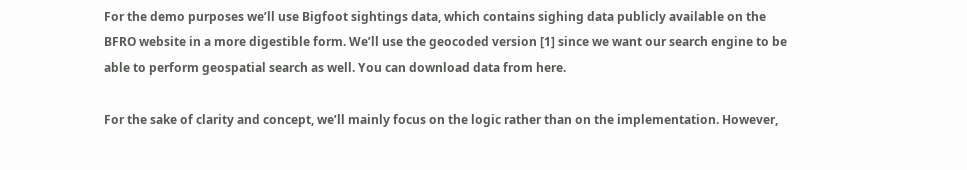For the demo purposes we’ll use Bigfoot sightings data, which contains sighing data publicly available on the BFRO website in a more digestible form. We’ll use the geocoded version [1] since we want our search engine to be able to perform geospatial search as well. You can download data from here.

For the sake of clarity and concept, we’ll mainly focus on the logic rather than on the implementation. However,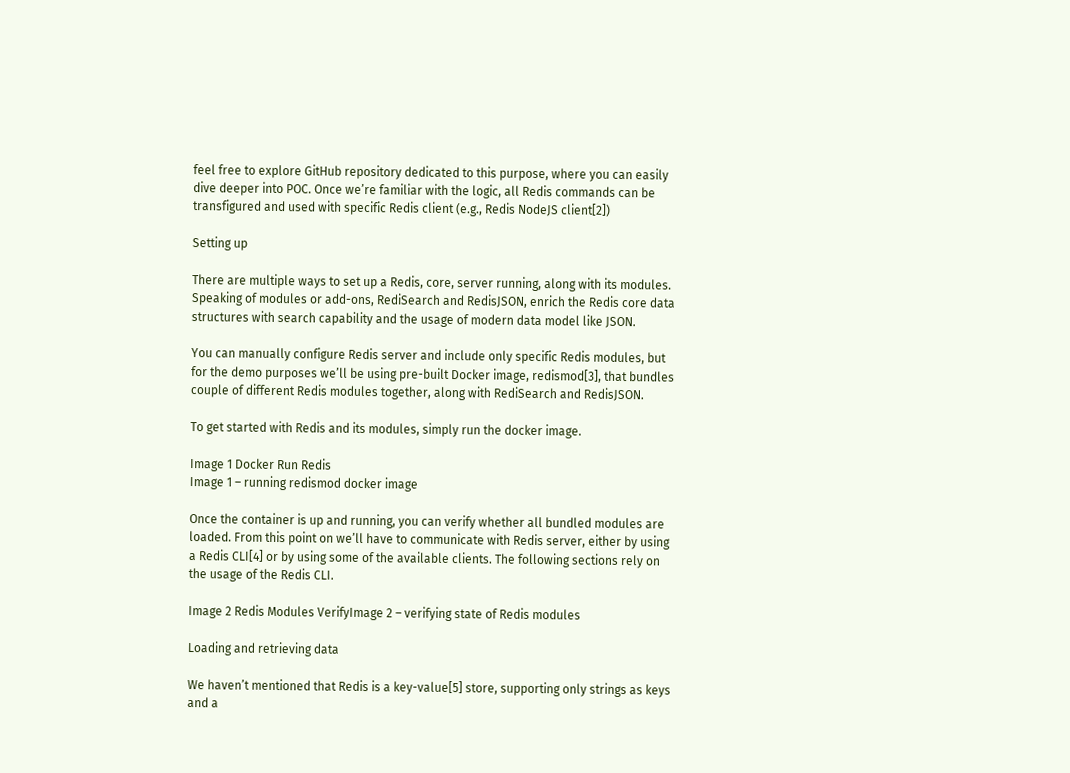feel free to explore GitHub repository dedicated to this purpose, where you can easily dive deeper into POC. Once we’re familiar with the logic, all Redis commands can be transfigured and used with specific Redis client (e.g., Redis NodeJS client[2])

Setting up

There are multiple ways to set up a Redis, core, server running, along with its modules. Speaking of modules or add-ons, RediSearch and RedisJSON, enrich the Redis core data structures with search capability and the usage of modern data model like JSON.

You can manually configure Redis server and include only specific Redis modules, but for the demo purposes we’ll be using pre-built Docker image, redismod[3], that bundles couple of different Redis modules together, along with RediSearch and RedisJSON.

To get started with Redis and its modules, simply run the docker image.

Image 1 Docker Run Redis
Image 1 – running redismod docker image

Once the container is up and running, you can verify whether all bundled modules are loaded. From this point on we’ll have to communicate with Redis server, either by using a Redis CLI[4] or by using some of the available clients. The following sections rely on the usage of the Redis CLI.

Image 2 Redis Modules VerifyImage 2 – verifying state of Redis modules

Loading and retrieving data

We haven’t mentioned that Redis is a key-value[5] store, supporting only strings as keys and a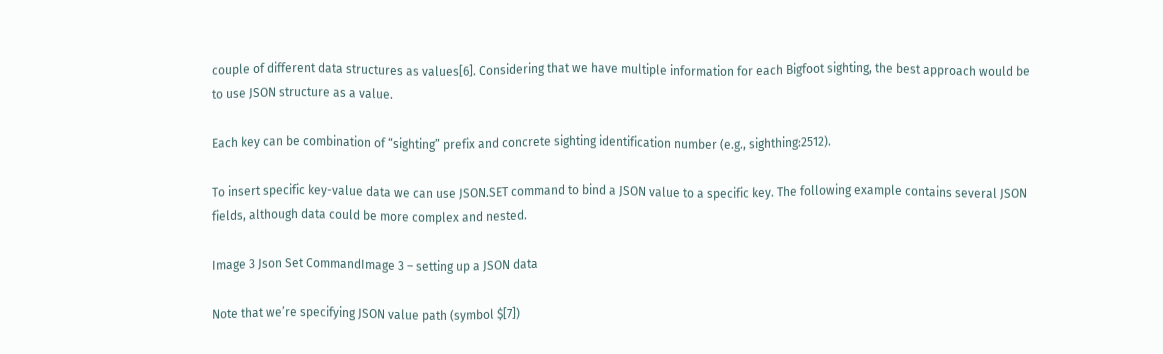couple of different data structures as values[6]. Considering that we have multiple information for each Bigfoot sighting, the best approach would be to use JSON structure as a value.

Each key can be combination of “sighting” prefix and concrete sighting identification number (e.g., sighthing:2512).

To insert specific key-value data we can use JSON.SET command to bind a JSON value to a specific key. The following example contains several JSON fields, although data could be more complex and nested.

Image 3 Json Set CommandImage 3 – setting up a JSON data

Note that we’re specifying JSON value path (symbol $[7])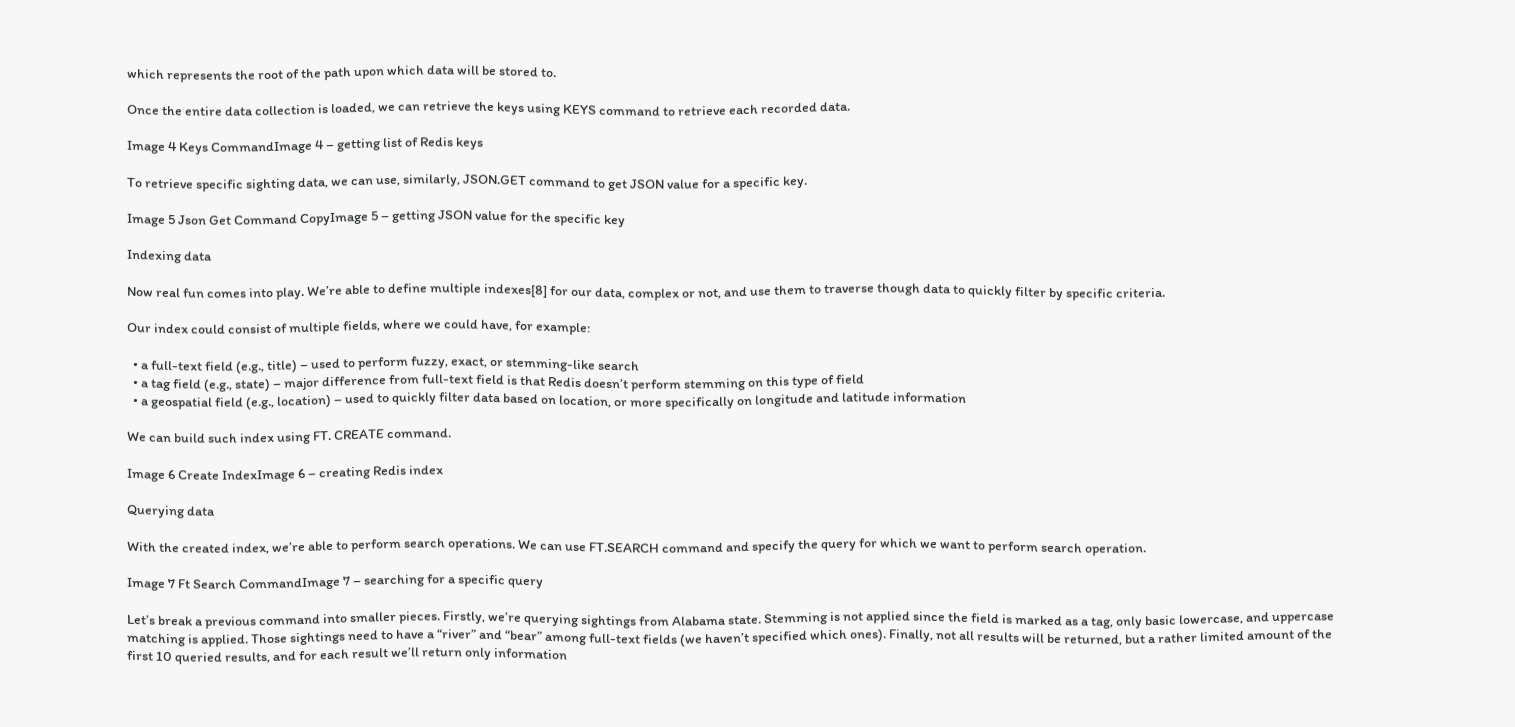which represents the root of the path upon which data will be stored to.

Once the entire data collection is loaded, we can retrieve the keys using KEYS command to retrieve each recorded data.

Image 4 Keys CommandImage 4 – getting list of Redis keys

To retrieve specific sighting data, we can use, similarly, JSON.GET command to get JSON value for a specific key.

Image 5 Json Get Command CopyImage 5 – getting JSON value for the specific key

Indexing data

Now real fun comes into play. We’re able to define multiple indexes[8] for our data, complex or not, and use them to traverse though data to quickly filter by specific criteria.

Our index could consist of multiple fields, where we could have, for example:

  • a full-text field (e.g., title) – used to perform fuzzy, exact, or stemming-like search
  • a tag field (e.g., state) – major difference from full-text field is that Redis doesn’t perform stemming on this type of field
  • a geospatial field (e.g., location) – used to quickly filter data based on location, or more specifically on longitude and latitude information

We can build such index using FT. CREATE command.

Image 6 Create IndexImage 6 – creating Redis index

Querying data

With the created index, we’re able to perform search operations. We can use FT.SEARCH command and specify the query for which we want to perform search operation.

Image 7 Ft Search CommandImage 7 – searching for a specific query

Let’s break a previous command into smaller pieces. Firstly, we’re querying sightings from Alabama state. Stemming is not applied since the field is marked as a tag, only basic lowercase, and uppercase matching is applied. Those sightings need to have a “river” and “bear” among full-text fields (we haven’t specified which ones). Finally, not all results will be returned, but a rather limited amount of the first 10 queried results, and for each result we’ll return only information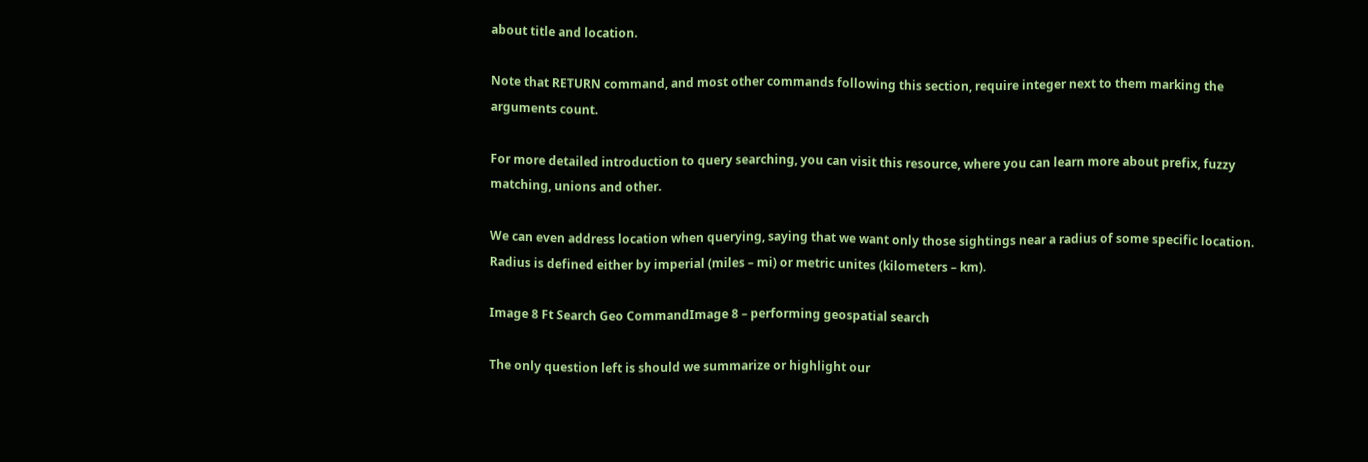about title and location.

Note that RETURN command, and most other commands following this section, require integer next to them marking the arguments count.

For more detailed introduction to query searching, you can visit this resource, where you can learn more about prefix, fuzzy matching, unions and other.

We can even address location when querying, saying that we want only those sightings near a radius of some specific location. Radius is defined either by imperial (miles – mi) or metric unites (kilometers – km).

Image 8 Ft Search Geo CommandImage 8 – performing geospatial search

The only question left is should we summarize or highlight our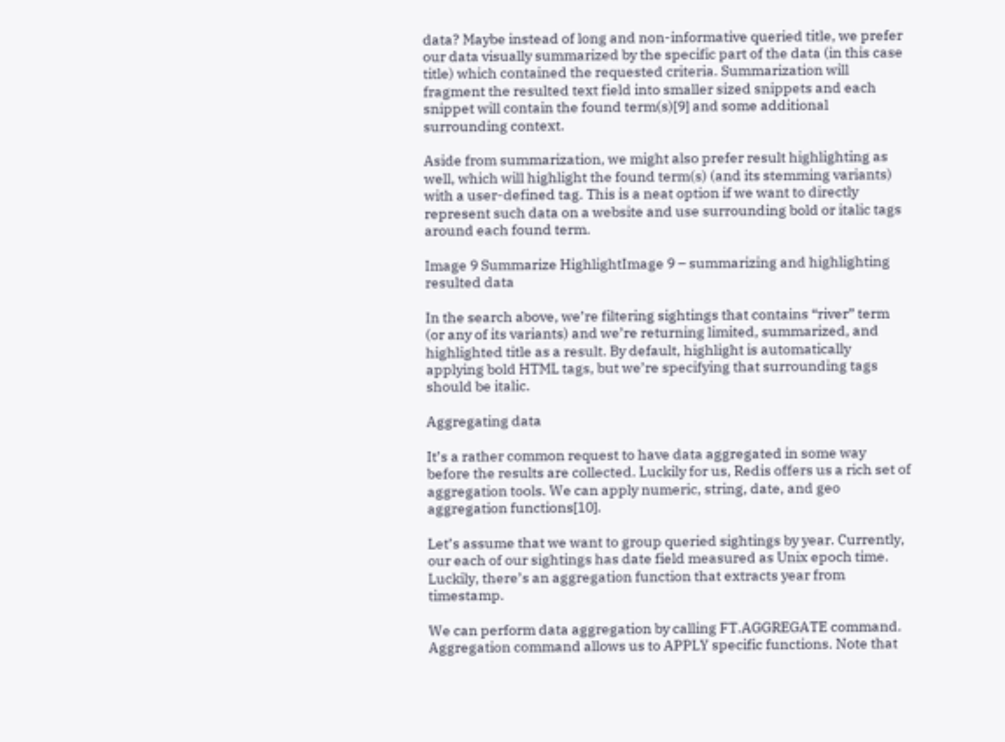data? Maybe instead of long and non-informative queried title, we prefer our data visually summarized by the specific part of the data (in this case title) which contained the requested criteria. Summarization will fragment the resulted text field into smaller sized snippets and each snippet will contain the found term(s)[9] and some additional surrounding context.

Aside from summarization, we might also prefer result highlighting as well, which will highlight the found term(s) (and its stemming variants) with a user-defined tag. This is a neat option if we want to directly represent such data on a website and use surrounding bold or italic tags around each found term.

Image 9 Summarize HighlightImage 9 – summarizing and highlighting resulted data

In the search above, we’re filtering sightings that contains “river” term (or any of its variants) and we’re returning limited, summarized, and highlighted title as a result. By default, highlight is automatically applying bold HTML tags, but we’re specifying that surrounding tags should be italic.

Aggregating data

It’s a rather common request to have data aggregated in some way before the results are collected. Luckily for us, Redis offers us a rich set of aggregation tools. We can apply numeric, string, date, and geo aggregation functions[10].

Let’s assume that we want to group queried sightings by year. Currently, our each of our sightings has date field measured as Unix epoch time. Luckily, there’s an aggregation function that extracts year from timestamp.

We can perform data aggregation by calling FT.AGGREGATE command. Aggregation command allows us to APPLY specific functions. Note that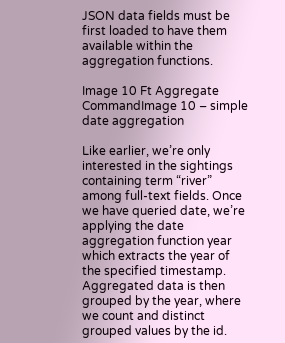JSON data fields must be first loaded to have them available within the aggregation functions.

Image 10 Ft Aggregate CommandImage 10 – simple date aggregation

Like earlier, we’re only interested in the sightings containing term “river” among full-text fields. Once we have queried date, we’re applying the date aggregation function year which extracts the year of the specified timestamp. Aggregated data is then grouped by the year, where we count and distinct grouped values by the id.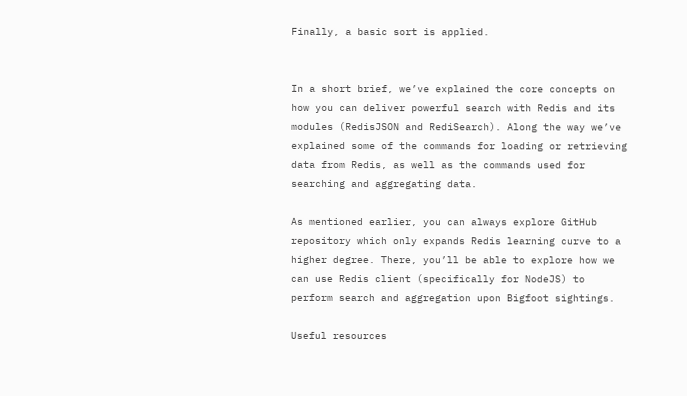Finally, a basic sort is applied.


In a short brief, we’ve explained the core concepts on how you can deliver powerful search with Redis and its modules (RedisJSON and RediSearch). Along the way we’ve explained some of the commands for loading or retrieving data from Redis, as well as the commands used for searching and aggregating data.

As mentioned earlier, you can always explore GitHub repository which only expands Redis learning curve to a higher degree. There, you’ll be able to explore how we can use Redis client (specifically for NodeJS) to perform search and aggregation upon Bigfoot sightings.

Useful resources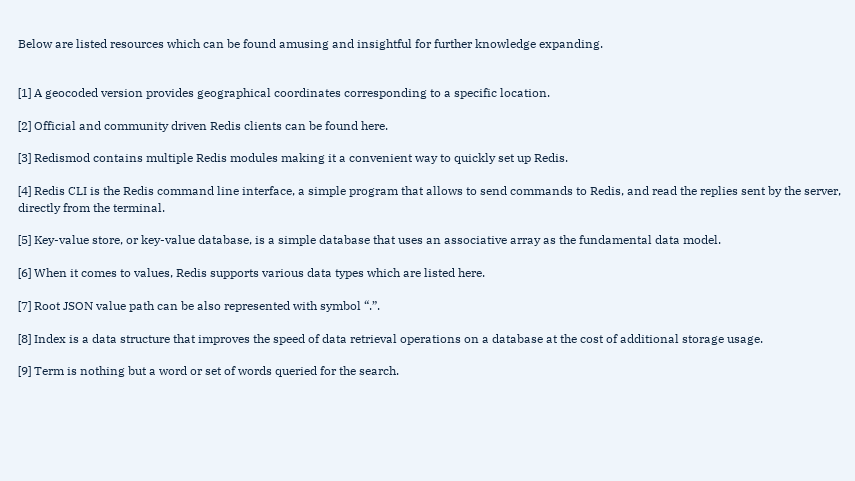Below are listed resources which can be found amusing and insightful for further knowledge expanding.


[1] A geocoded version provides geographical coordinates corresponding to a specific location.

[2] Official and community driven Redis clients can be found here.

[3] Redismod contains multiple Redis modules making it a convenient way to quickly set up Redis.

[4] Redis CLI is the Redis command line interface, a simple program that allows to send commands to Redis, and read the replies sent by the server, directly from the terminal.

[5] Key-value store, or key-value database, is a simple database that uses an associative array as the fundamental data model.

[6] When it comes to values, Redis supports various data types which are listed here.

[7] Root JSON value path can be also represented with symbol “.”.

[8] Index is a data structure that improves the speed of data retrieval operations on a database at the cost of additional storage usage.

[9] Term is nothing but a word or set of words queried for the search.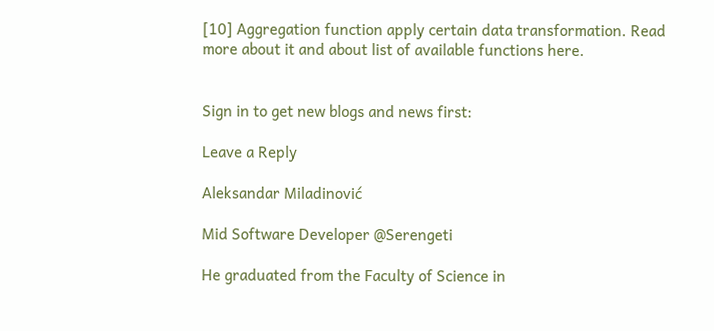[10] Aggregation function apply certain data transformation. Read more about it and about list of available functions here.


Sign in to get new blogs and news first:

Leave a Reply

Aleksandar Miladinović

Mid Software Developer @Serengeti

He graduated from the Faculty of Science in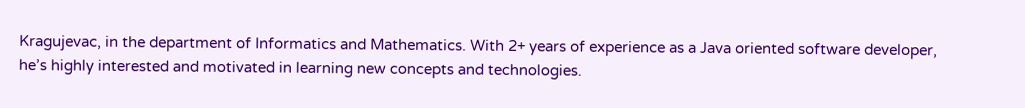Kragujevac, in the department of Informatics and Mathematics. With 2+ years of experience as a Java oriented software developer, he’s highly interested and motivated in learning new concepts and technologies.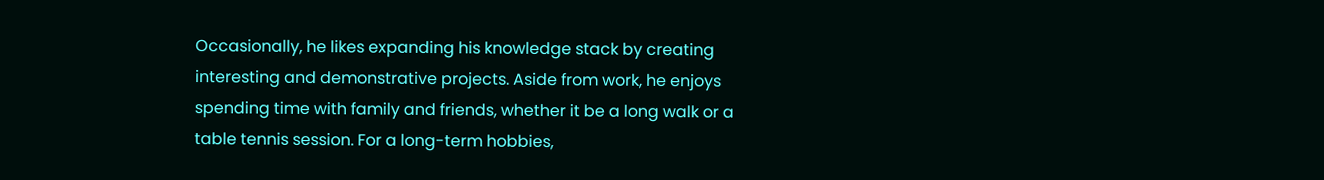Occasionally, he likes expanding his knowledge stack by creating interesting and demonstrative projects. Aside from work, he enjoys spending time with family and friends, whether it be a long walk or a table tennis session. For a long-term hobbies,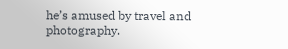he’s amused by travel and photography.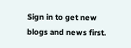Sign in to get new blogs and news first.